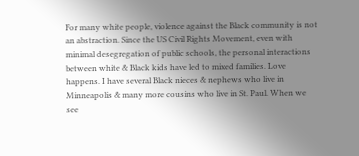For many white people, violence against the Black community is not an abstraction. Since the US Civil Rights Movement, even with minimal desegregation of public schools, the personal interactions between white & Black kids have led to mixed families. Love happens. I have several Black nieces & nephews who live in Minneapolis & many more cousins who live in St. Paul. When we see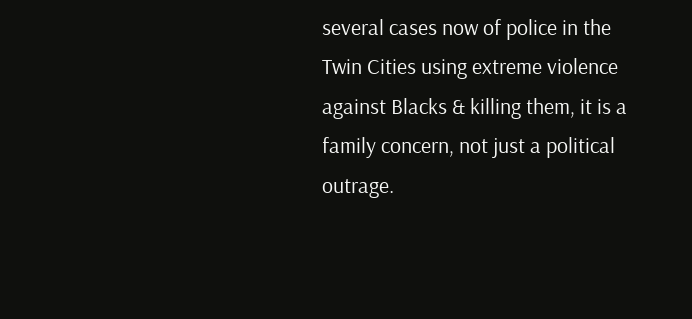several cases now of police in the Twin Cities using extreme violence against Blacks & killing them, it is a family concern, not just a political outrage.